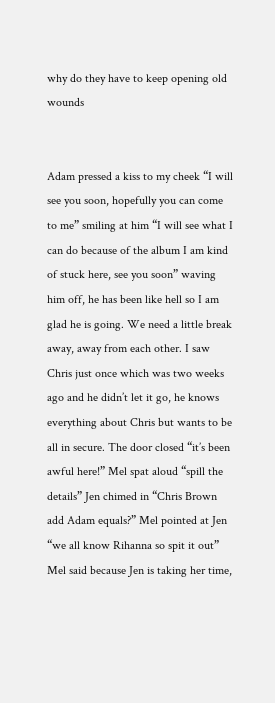why do they have to keep opening old wounds


Adam pressed a kiss to my cheek “I will see you soon, hopefully you can come to me” smiling at him “I will see what I can do because of the album I am kind of stuck here, see you soon” waving him off, he has been like hell so I am glad he is going. We need a little break away, away from each other. I saw Chris just once which was two weeks ago and he didn’t let it go, he knows everything about Chris but wants to be all in secure. The door closed “it’s been awful here!” Mel spat aloud “spill the details” Jen chimed in “Chris Brown add Adam equals?” Mel pointed at Jen “we all know Rihanna so spit it out” Mel said because Jen is taking her time,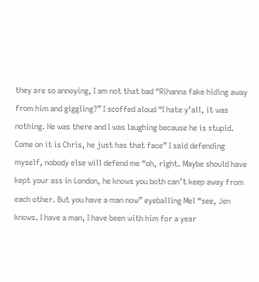they are so annoying, I am not that bad “Rihanna fake hiding away from him and giggling?” I scoffed aloud “I hate y’all, it was nothing. He was there and I was laughing because he is stupid. Come on it is Chris, he just has that face” I said defending myself, nobody else will defend me “oh, right. Maybe should have kept your ass in London, he knows you both can’t keep away from each other. But you have a man now” eyeballing Mel “see, Jen knows. I have a man, I have been with him for a year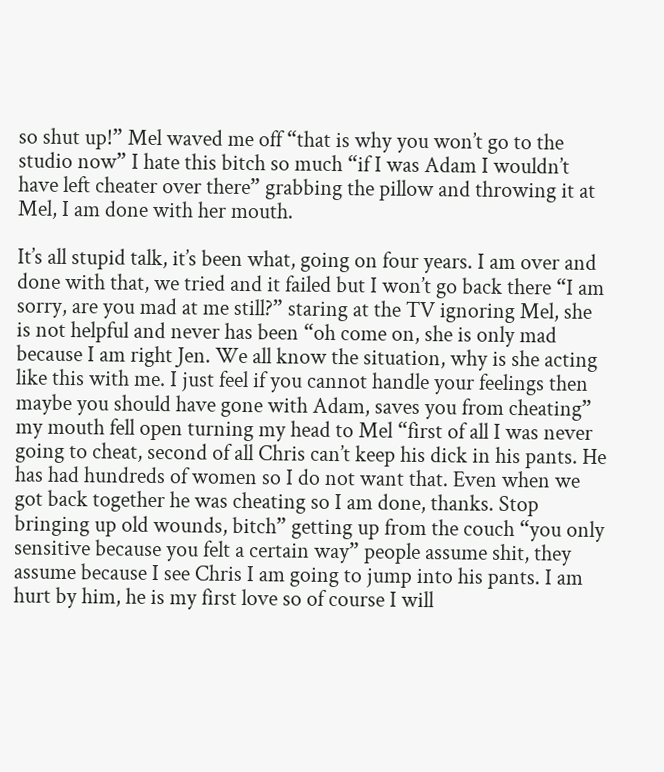so shut up!” Mel waved me off “that is why you won’t go to the studio now” I hate this bitch so much “if I was Adam I wouldn’t have left cheater over there” grabbing the pillow and throwing it at Mel, I am done with her mouth.

It’s all stupid talk, it’s been what, going on four years. I am over and done with that, we tried and it failed but I won’t go back there “I am sorry, are you mad at me still?” staring at the TV ignoring Mel, she is not helpful and never has been “oh come on, she is only mad because I am right Jen. We all know the situation, why is she acting like this with me. I just feel if you cannot handle your feelings then maybe you should have gone with Adam, saves you from cheating” my mouth fell open turning my head to Mel “first of all I was never going to cheat, second of all Chris can’t keep his dick in his pants. He has had hundreds of women so I do not want that. Even when we got back together he was cheating so I am done, thanks. Stop bringing up old wounds, bitch” getting up from the couch “you only sensitive because you felt a certain way” people assume shit, they assume because I see Chris I am going to jump into his pants. I am hurt by him, he is my first love so of course I will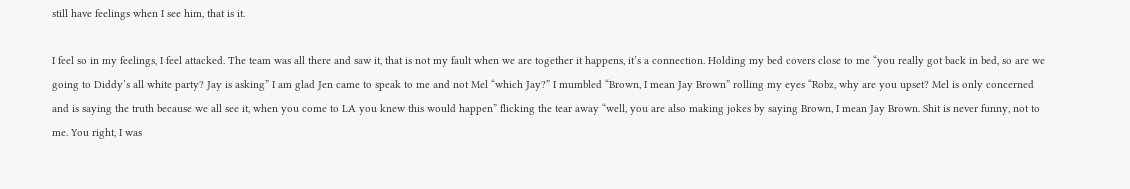still have feelings when I see him, that is it.

I feel so in my feelings, I feel attacked. The team was all there and saw it, that is not my fault when we are together it happens, it’s a connection. Holding my bed covers close to me “you really got back in bed, so are we going to Diddy’s all white party? Jay is asking” I am glad Jen came to speak to me and not Mel “which Jay?” I mumbled “Brown, I mean Jay Brown” rolling my eyes “Robz, why are you upset? Mel is only concerned and is saying the truth because we all see it, when you come to LA you knew this would happen” flicking the tear away “well, you are also making jokes by saying Brown, I mean Jay Brown. Shit is never funny, not to me. You right, I was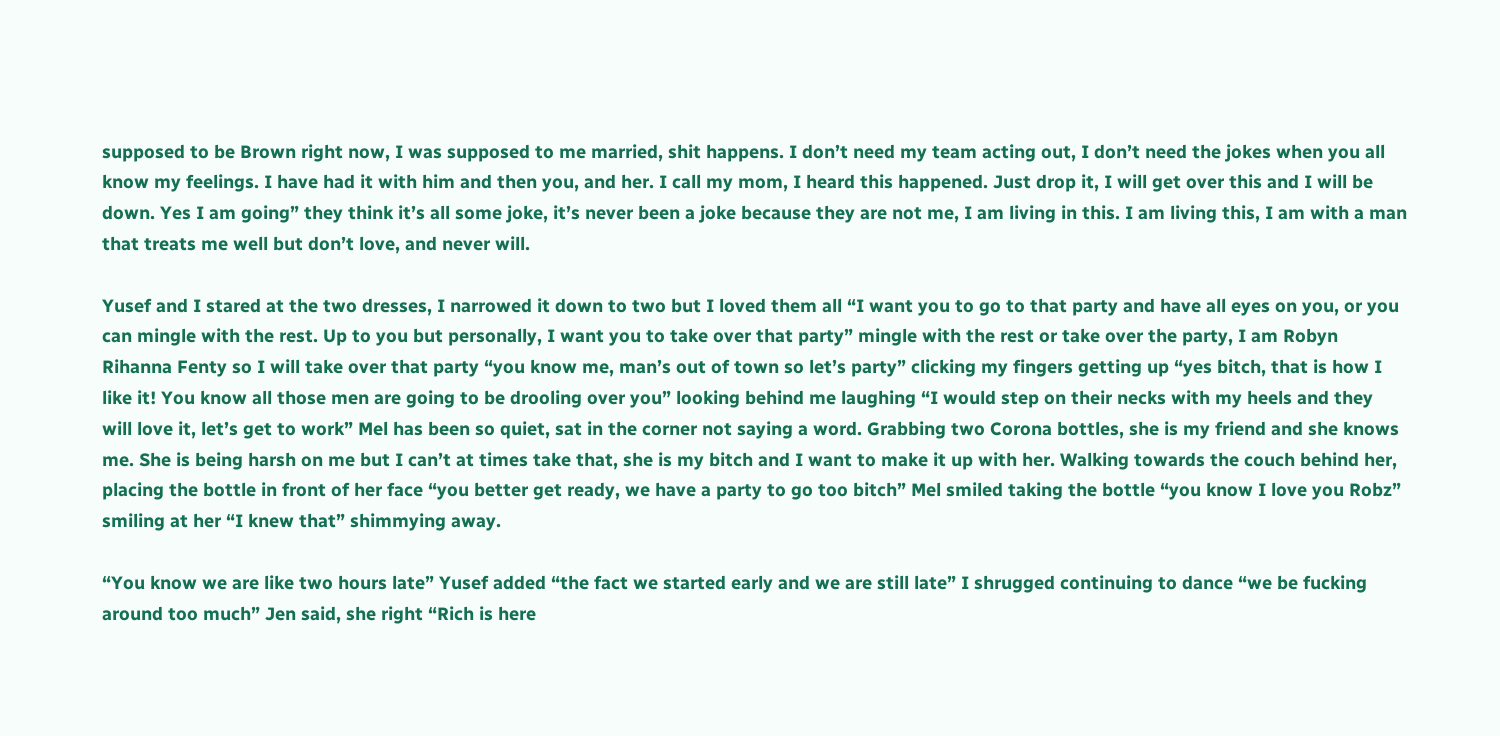supposed to be Brown right now, I was supposed to me married, shit happens. I don’t need my team acting out, I don’t need the jokes when you all know my feelings. I have had it with him and then you, and her. I call my mom, I heard this happened. Just drop it, I will get over this and I will be down. Yes I am going” they think it’s all some joke, it’s never been a joke because they are not me, I am living in this. I am living this, I am with a man that treats me well but don’t love, and never will.

Yusef and I stared at the two dresses, I narrowed it down to two but I loved them all “I want you to go to that party and have all eyes on you, or you can mingle with the rest. Up to you but personally, I want you to take over that party” mingle with the rest or take over the party, I am Robyn Rihanna Fenty so I will take over that party “you know me, man’s out of town so let’s party” clicking my fingers getting up “yes bitch, that is how I like it! You know all those men are going to be drooling over you” looking behind me laughing “I would step on their necks with my heels and they will love it, let’s get to work” Mel has been so quiet, sat in the corner not saying a word. Grabbing two Corona bottles, she is my friend and she knows me. She is being harsh on me but I can’t at times take that, she is my bitch and I want to make it up with her. Walking towards the couch behind her, placing the bottle in front of her face “you better get ready, we have a party to go too bitch” Mel smiled taking the bottle “you know I love you Robz” smiling at her “I knew that” shimmying away.

“You know we are like two hours late” Yusef added “the fact we started early and we are still late” I shrugged continuing to dance “we be fucking around too much” Jen said, she right “Rich is here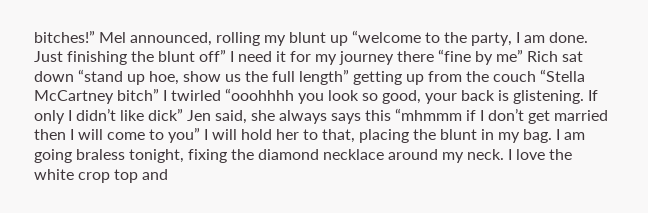bitches!” Mel announced, rolling my blunt up “welcome to the party, I am done. Just finishing the blunt off” I need it for my journey there “fine by me” Rich sat down “stand up hoe, show us the full length” getting up from the couch “Stella McCartney bitch” I twirled “ooohhhh you look so good, your back is glistening. If only I didn’t like dick” Jen said, she always says this “mhmmm if I don’t get married then I will come to you” I will hold her to that, placing the blunt in my bag. I am going braless tonight, fixing the diamond necklace around my neck. I love the white crop top and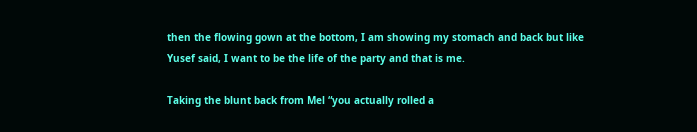then the flowing gown at the bottom, I am showing my stomach and back but like Yusef said, I want to be the life of the party and that is me.

Taking the blunt back from Mel “you actually rolled a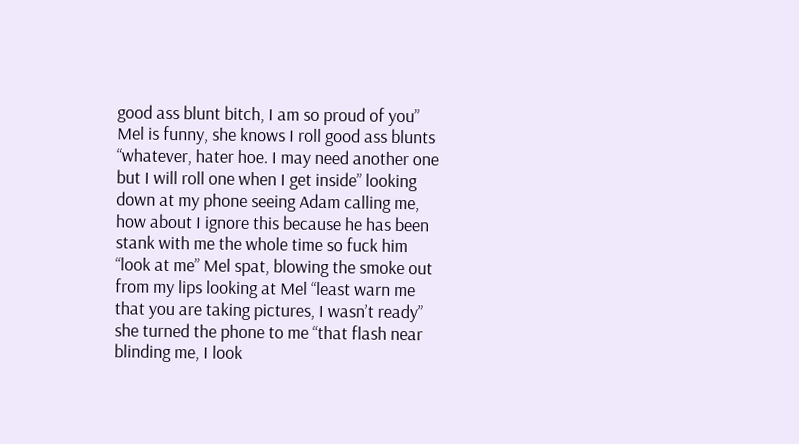good ass blunt bitch, I am so proud of you” Mel is funny, she knows I roll good ass blunts “whatever, hater hoe. I may need another one but I will roll one when I get inside” looking down at my phone seeing Adam calling me, how about I ignore this because he has been stank with me the whole time so fuck him “look at me” Mel spat, blowing the smoke out from my lips looking at Mel “least warn me that you are taking pictures, I wasn’t ready” she turned the phone to me “that flash near blinding me, I look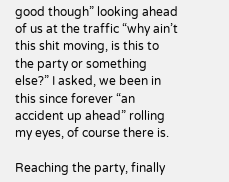good though” looking ahead of us at the traffic “why ain’t this shit moving, is this to the party or something else?” I asked, we been in this since forever “an accident up ahead” rolling my eyes, of course there is.

Reaching the party, finally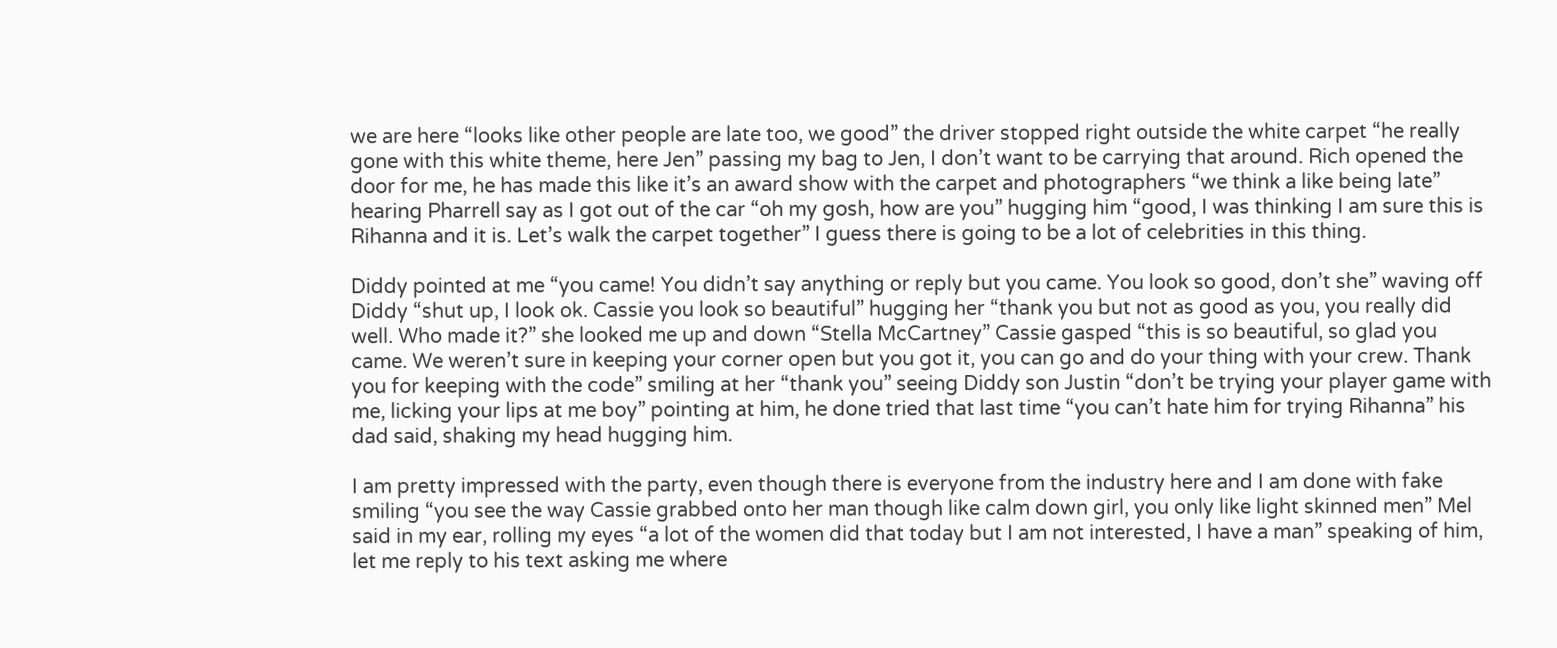we are here “looks like other people are late too, we good” the driver stopped right outside the white carpet “he really gone with this white theme, here Jen” passing my bag to Jen, I don’t want to be carrying that around. Rich opened the door for me, he has made this like it’s an award show with the carpet and photographers “we think a like being late” hearing Pharrell say as I got out of the car “oh my gosh, how are you” hugging him “good, I was thinking I am sure this is Rihanna and it is. Let’s walk the carpet together” I guess there is going to be a lot of celebrities in this thing.

Diddy pointed at me “you came! You didn’t say anything or reply but you came. You look so good, don’t she” waving off Diddy “shut up, I look ok. Cassie you look so beautiful” hugging her “thank you but not as good as you, you really did well. Who made it?” she looked me up and down “Stella McCartney” Cassie gasped “this is so beautiful, so glad you came. We weren’t sure in keeping your corner open but you got it, you can go and do your thing with your crew. Thank you for keeping with the code” smiling at her “thank you” seeing Diddy son Justin “don’t be trying your player game with me, licking your lips at me boy” pointing at him, he done tried that last time “you can’t hate him for trying Rihanna” his dad said, shaking my head hugging him.

I am pretty impressed with the party, even though there is everyone from the industry here and I am done with fake smiling “you see the way Cassie grabbed onto her man though like calm down girl, you only like light skinned men” Mel said in my ear, rolling my eyes “a lot of the women did that today but I am not interested, I have a man” speaking of him, let me reply to his text asking me where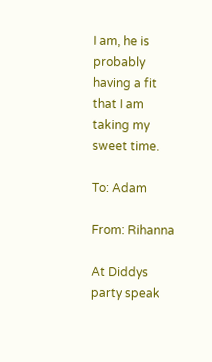I am, he is probably having a fit that I am taking my sweet time.

To: Adam

From: Rihanna

At Diddys party speak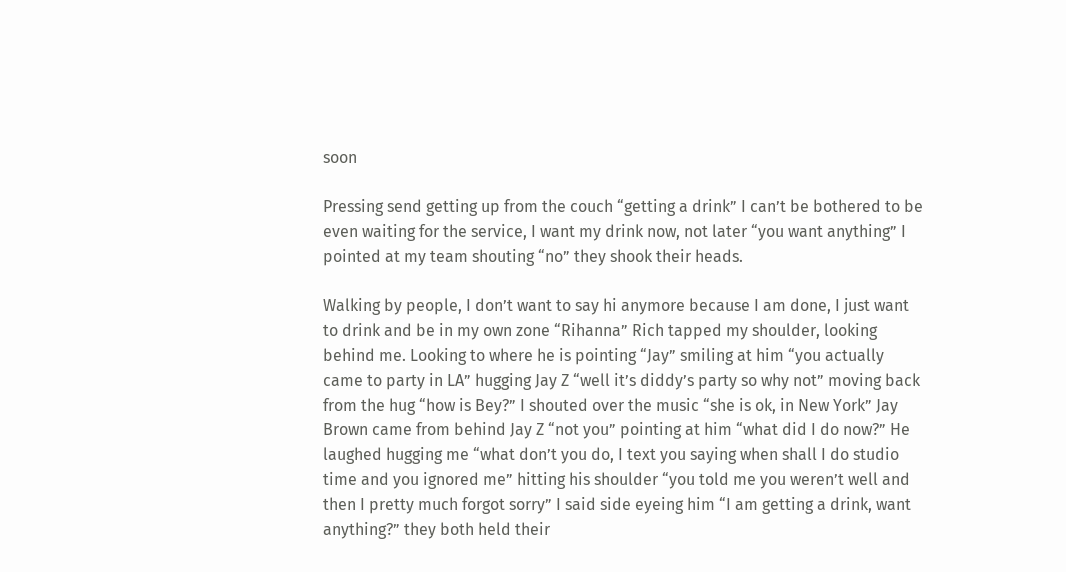soon

Pressing send getting up from the couch “getting a drink” I can’t be bothered to be even waiting for the service, I want my drink now, not later “you want anything” I pointed at my team shouting “no” they shook their heads.

Walking by people, I don’t want to say hi anymore because I am done, I just want to drink and be in my own zone “Rihanna” Rich tapped my shoulder, looking behind me. Looking to where he is pointing “Jay” smiling at him “you actually came to party in LA” hugging Jay Z “well it’s diddy’s party so why not” moving back from the hug “how is Bey?” I shouted over the music “she is ok, in New York” Jay Brown came from behind Jay Z “not you” pointing at him “what did I do now?” He laughed hugging me “what don’t you do, I text you saying when shall I do studio time and you ignored me” hitting his shoulder “you told me you weren’t well and then I pretty much forgot sorry” I said side eyeing him “I am getting a drink, want anything?” they both held their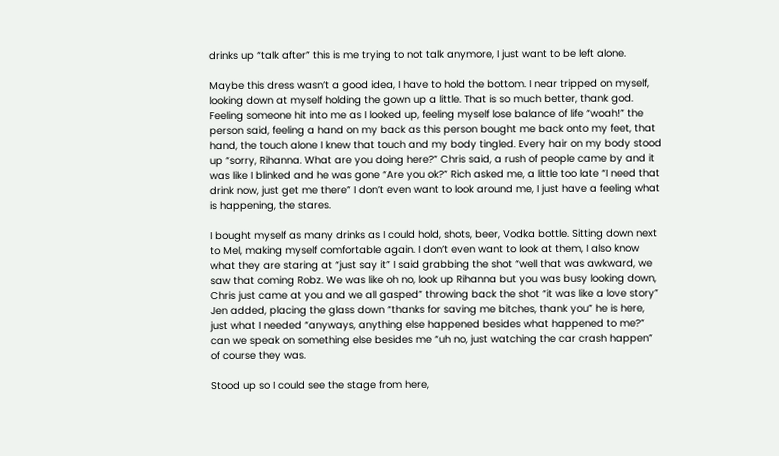drinks up “talk after” this is me trying to not talk anymore, I just want to be left alone.

Maybe this dress wasn’t a good idea, I have to hold the bottom. I near tripped on myself, looking down at myself holding the gown up a little. That is so much better, thank god. Feeling someone hit into me as I looked up, feeling myself lose balance of life “woah!” the person said, feeling a hand on my back as this person bought me back onto my feet, that hand, the touch alone I knew that touch and my body tingled. Every hair on my body stood up “sorry, Rihanna. What are you doing here?” Chris said, a rush of people came by and it was like I blinked and he was gone “Are you ok?” Rich asked me, a little too late “I need that drink now, just get me there” I don’t even want to look around me, I just have a feeling what is happening, the stares.

I bought myself as many drinks as I could hold, shots, beer, Vodka bottle. Sitting down next to Mel, making myself comfortable again. I don’t even want to look at them, I also know what they are staring at “just say it” I said grabbing the shot “well that was awkward, we saw that coming Robz. We was like oh no, look up Rihanna but you was busy looking down, Chris just came at you and we all gasped” throwing back the shot “it was like a love story” Jen added, placing the glass down “thanks for saving me bitches, thank you” he is here, just what I needed “anyways, anything else happened besides what happened to me?” can we speak on something else besides me “uh no, just watching the car crash happen” of course they was.

Stood up so I could see the stage from here,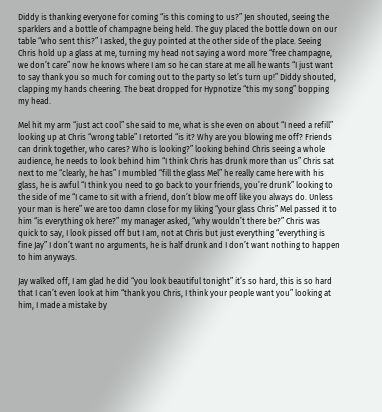Diddy is thanking everyone for coming “is this coming to us?” Jen shouted, seeing the sparklers and a bottle of champagne being held. The guy placed the bottle down on our table “who sent this?” I asked, the guy pointed at the other side of the place. Seeing Chris hold up a glass at me, turning my head not saying a word more “free champagne, we don’t care” now he knows where I am so he can stare at me all he wants “I just want to say thank you so much for coming out to the party so let’s turn up!” Diddy shouted, clapping my hands cheering. The beat dropped for Hypnotize “this my song” bopping my head.

Mel hit my arm “just act cool” she said to me, what is she even on about “I need a refill” looking up at Chris “wrong table” I retorted “is it? Why are you blowing me off? Friends can drink together, who cares? Who is looking?” looking behind Chris seeing a whole audience, he needs to look behind him “I think Chris has drunk more than us” Chris sat next to me “clearly, he has” I mumbled “fill the glass Mel” he really came here with his glass, he is awful “I think you need to go back to your friends, you’re drunk” looking to the side of me “I came to sit with a friend, don’t blow me off like you always do. Unless your man is here” we are too damn close for my liking “your glass Chris” Mel passed it to him “is everything ok here?” my manager asked, “why wouldn’t there be?” Chris was quick to say, I look pissed off but I am, not at Chris but just everything “everything is fine Jay” I don’t want no arguments, he is half drunk and I don’t want nothing to happen to him anyways.

Jay walked off, I am glad he did “you look beautiful tonight” it’s so hard, this is so hard that I can’t even look at him “thank you Chris, I think your people want you” looking at him, I made a mistake by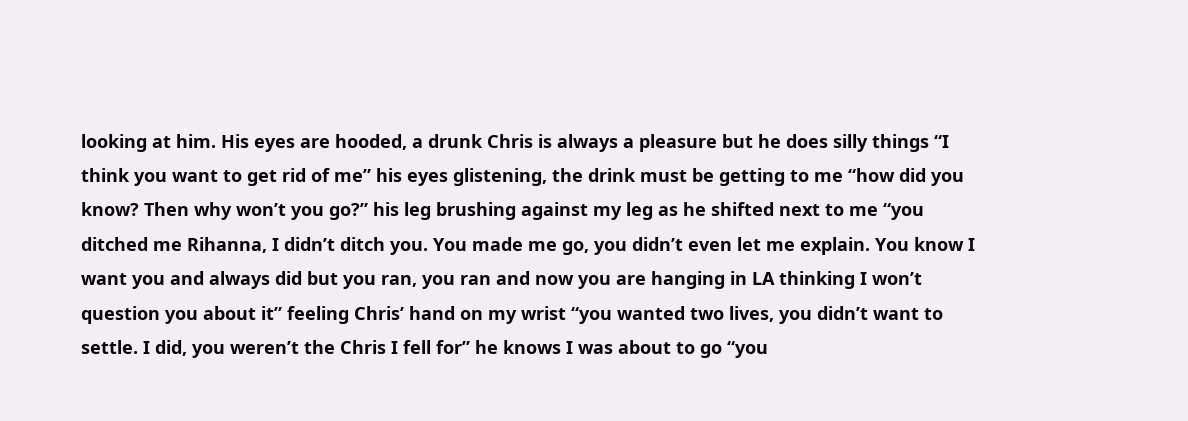looking at him. His eyes are hooded, a drunk Chris is always a pleasure but he does silly things “I think you want to get rid of me” his eyes glistening, the drink must be getting to me “how did you know? Then why won’t you go?” his leg brushing against my leg as he shifted next to me “you ditched me Rihanna, I didn’t ditch you. You made me go, you didn’t even let me explain. You know I want you and always did but you ran, you ran and now you are hanging in LA thinking I won’t question you about it” feeling Chris’ hand on my wrist “you wanted two lives, you didn’t want to settle. I did, you weren’t the Chris I fell for” he knows I was about to go “you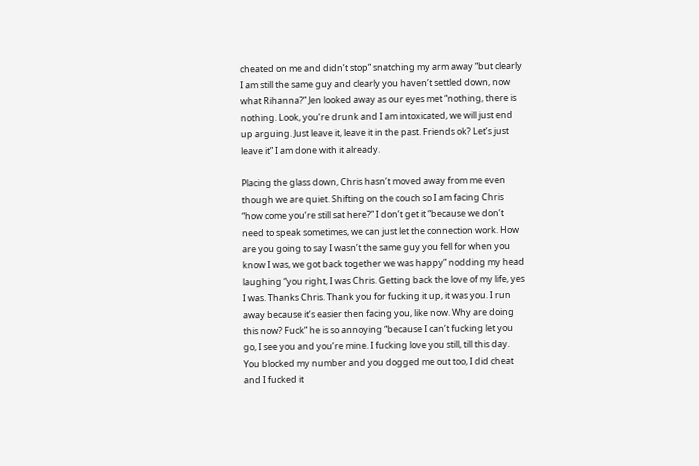cheated on me and didn’t stop” snatching my arm away “but clearly I am still the same guy and clearly you haven’t settled down, now what Rihanna?” Jen looked away as our eyes met “nothing, there is nothing. Look, you’re drunk and I am intoxicated, we will just end up arguing. Just leave it, leave it in the past. Friends ok? Let’s just leave it” I am done with it already.

Placing the glass down, Chris hasn’t moved away from me even though we are quiet. Shifting on the couch so I am facing Chris “how come you’re still sat here?” I don’t get it “because we don’t need to speak sometimes, we can just let the connection work. How are you going to say I wasn’t the same guy you fell for when you know I was, we got back together we was happy” nodding my head laughing “you right, I was Chris. Getting back the love of my life, yes I was. Thanks Chris. Thank you for fucking it up, it was you. I run away because it’s easier then facing you, like now. Why are doing this now? Fuck” he is so annoying “because I can’t fucking let you go, I see you and you’re mine. I fucking love you still, till this day. You blocked my number and you dogged me out too, I did cheat and I fucked it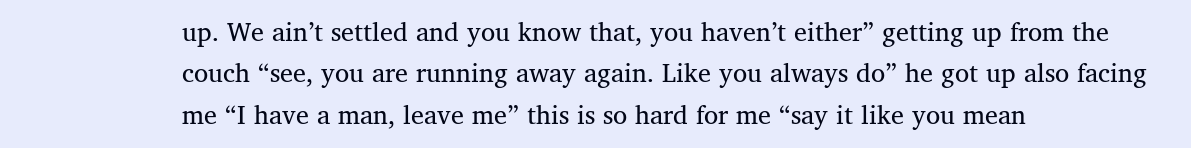up. We ain’t settled and you know that, you haven’t either” getting up from the couch “see, you are running away again. Like you always do” he got up also facing me “I have a man, leave me” this is so hard for me “say it like you mean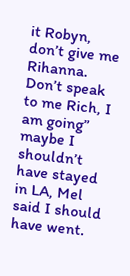it Robyn, don’t give me Rihanna. Don’t speak to me Rich, I am going” maybe I shouldn’t have stayed in LA, Mel said I should have went.